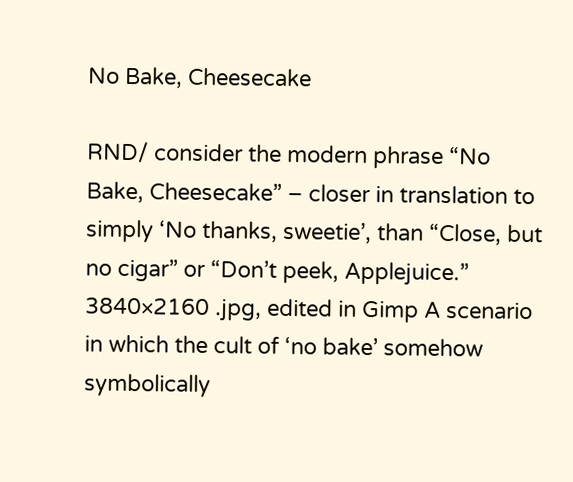No Bake, Cheesecake

RND/ consider the modern phrase “No Bake, Cheesecake” – closer in translation to simply ‘No thanks, sweetie’, than “Close, but no cigar” or “Don’t peek, Applejuice.” 3840×2160 .jpg, edited in Gimp A scenario in which the cult of ‘no bake’ somehow symbolically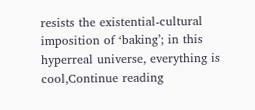resists the existential-cultural imposition of ‘baking’; in this hyperreal universe, everything is cool,Continue reading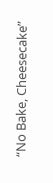“No Bake, Cheesecake”